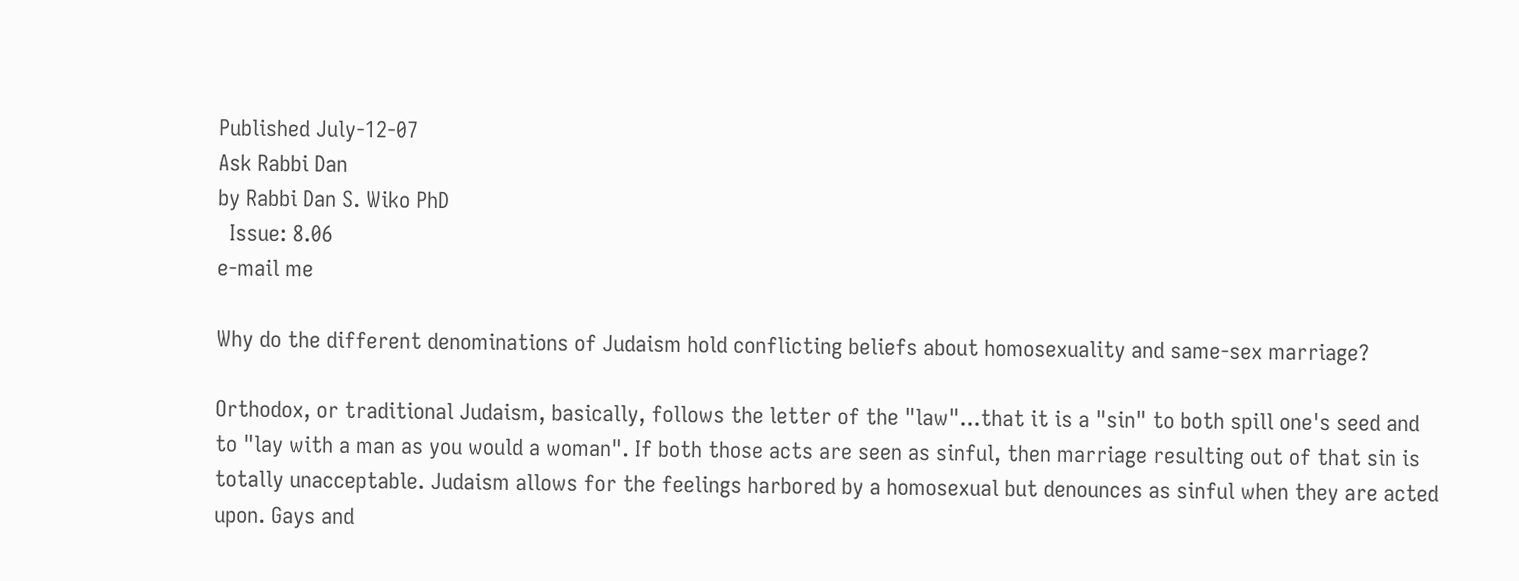Published July-12-07
Ask Rabbi Dan
by Rabbi Dan S. Wiko PhD
  Issue: 8.06
e-mail me

Why do the different denominations of Judaism hold conflicting beliefs about homosexuality and same-sex marriage?

Orthodox, or traditional Judaism, basically, follows the letter of the "law"...that it is a "sin" to both spill one's seed and to "lay with a man as you would a woman". If both those acts are seen as sinful, then marriage resulting out of that sin is totally unacceptable. Judaism allows for the feelings harbored by a homosexual but denounces as sinful when they are acted upon. Gays and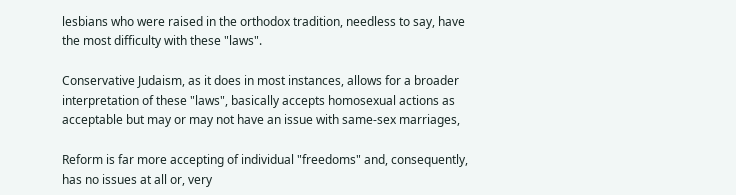lesbians who were raised in the orthodox tradition, needless to say, have the most difficulty with these "laws".

Conservative Judaism, as it does in most instances, allows for a broader interpretation of these "laws", basically accepts homosexual actions as acceptable but may or may not have an issue with same-sex marriages,

Reform is far more accepting of individual "freedoms" and, consequently, has no issues at all or, very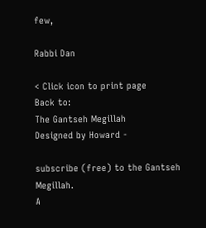few,

Rabbi Dan

< Click icon to print page
Back to:
The Gantseh Megillah
Designed by Howard -

subscribe (free) to the Gantseh Megillah.
A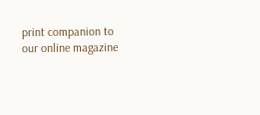print companion to our online magazine